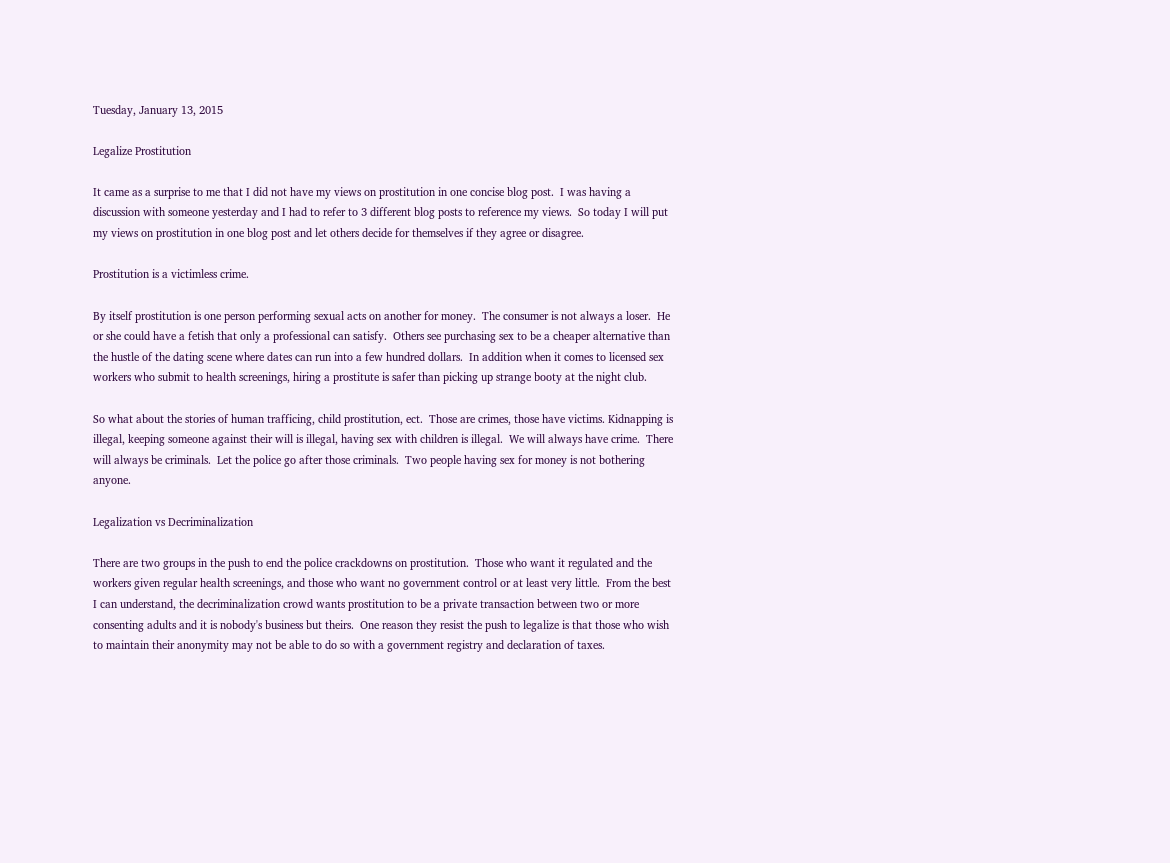Tuesday, January 13, 2015

Legalize Prostitution

It came as a surprise to me that I did not have my views on prostitution in one concise blog post.  I was having a discussion with someone yesterday and I had to refer to 3 different blog posts to reference my views.  So today I will put my views on prostitution in one blog post and let others decide for themselves if they agree or disagree.

Prostitution is a victimless crime.

By itself prostitution is one person performing sexual acts on another for money.  The consumer is not always a loser.  He or she could have a fetish that only a professional can satisfy.  Others see purchasing sex to be a cheaper alternative than the hustle of the dating scene where dates can run into a few hundred dollars.  In addition when it comes to licensed sex workers who submit to health screenings, hiring a prostitute is safer than picking up strange booty at the night club.

So what about the stories of human trafficing, child prostitution, ect.  Those are crimes, those have victims. Kidnapping is illegal, keeping someone against their will is illegal, having sex with children is illegal.  We will always have crime.  There will always be criminals.  Let the police go after those criminals.  Two people having sex for money is not bothering anyone.

Legalization vs Decriminalization

There are two groups in the push to end the police crackdowns on prostitution.  Those who want it regulated and the workers given regular health screenings, and those who want no government control or at least very little.  From the best I can understand, the decriminalization crowd wants prostitution to be a private transaction between two or more consenting adults and it is nobody's business but theirs.  One reason they resist the push to legalize is that those who wish to maintain their anonymity may not be able to do so with a government registry and declaration of taxes.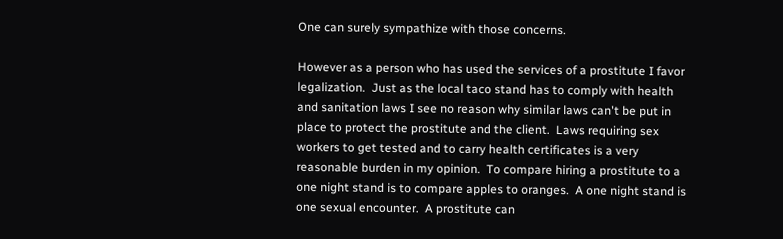One can surely sympathize with those concerns.

However as a person who has used the services of a prostitute I favor legalization.  Just as the local taco stand has to comply with health and sanitation laws I see no reason why similar laws can't be put in place to protect the prostitute and the client.  Laws requiring sex workers to get tested and to carry health certificates is a very reasonable burden in my opinion.  To compare hiring a prostitute to a one night stand is to compare apples to oranges.  A one night stand is one sexual encounter.  A prostitute can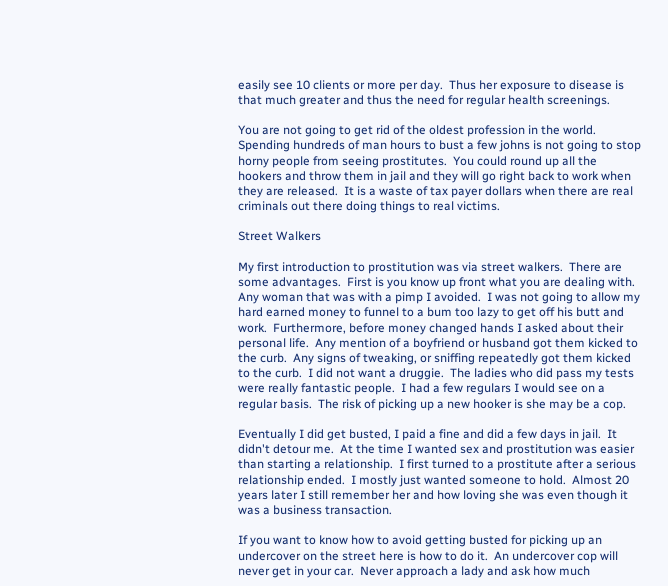easily see 10 clients or more per day.  Thus her exposure to disease is that much greater and thus the need for regular health screenings.

You are not going to get rid of the oldest profession in the world.  Spending hundreds of man hours to bust a few johns is not going to stop horny people from seeing prostitutes.  You could round up all the hookers and throw them in jail and they will go right back to work when they are released.  It is a waste of tax payer dollars when there are real criminals out there doing things to real victims.

Street Walkers

My first introduction to prostitution was via street walkers.  There are some advantages.  First is you know up front what you are dealing with.  Any woman that was with a pimp I avoided.  I was not going to allow my hard earned money to funnel to a bum too lazy to get off his butt and work.  Furthermore, before money changed hands I asked about their personal life.  Any mention of a boyfriend or husband got them kicked to the curb.  Any signs of tweaking, or sniffing repeatedly got them kicked to the curb.  I did not want a druggie.  The ladies who did pass my tests were really fantastic people.  I had a few regulars I would see on a regular basis.  The risk of picking up a new hooker is she may be a cop.

Eventually I did get busted, I paid a fine and did a few days in jail.  It didn't detour me.  At the time I wanted sex and prostitution was easier than starting a relationship.  I first turned to a prostitute after a serious relationship ended.  I mostly just wanted someone to hold.  Almost 20 years later I still remember her and how loving she was even though it was a business transaction.

If you want to know how to avoid getting busted for picking up an undercover on the street here is how to do it.  An undercover cop will never get in your car.  Never approach a lady and ask how much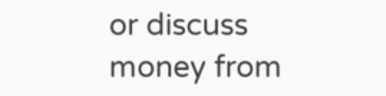or discuss money from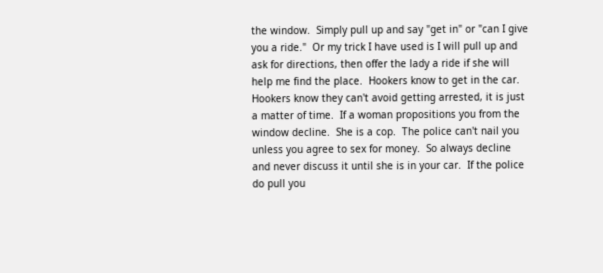the window.  Simply pull up and say "get in" or "can I give you a ride."  Or my trick I have used is I will pull up and ask for directions, then offer the lady a ride if she will help me find the place.  Hookers know to get in the car.  Hookers know they can't avoid getting arrested, it is just a matter of time.  If a woman propositions you from the window decline.  She is a cop.  The police can't nail you unless you agree to sex for money.  So always decline and never discuss it until she is in your car.  If the police do pull you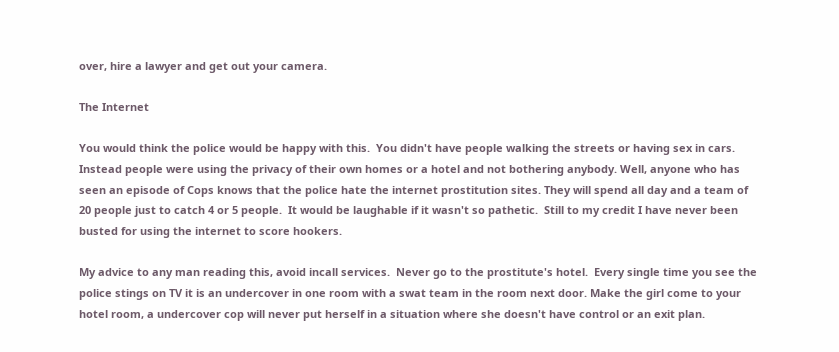over, hire a lawyer and get out your camera.

The Internet

You would think the police would be happy with this.  You didn't have people walking the streets or having sex in cars.  Instead people were using the privacy of their own homes or a hotel and not bothering anybody. Well, anyone who has seen an episode of Cops knows that the police hate the internet prostitution sites. They will spend all day and a team of 20 people just to catch 4 or 5 people.  It would be laughable if it wasn't so pathetic.  Still to my credit I have never been busted for using the internet to score hookers.

My advice to any man reading this, avoid incall services.  Never go to the prostitute's hotel.  Every single time you see the police stings on TV it is an undercover in one room with a swat team in the room next door. Make the girl come to your hotel room, a undercover cop will never put herself in a situation where she doesn't have control or an exit plan.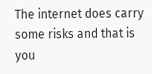The internet does carry some risks and that is you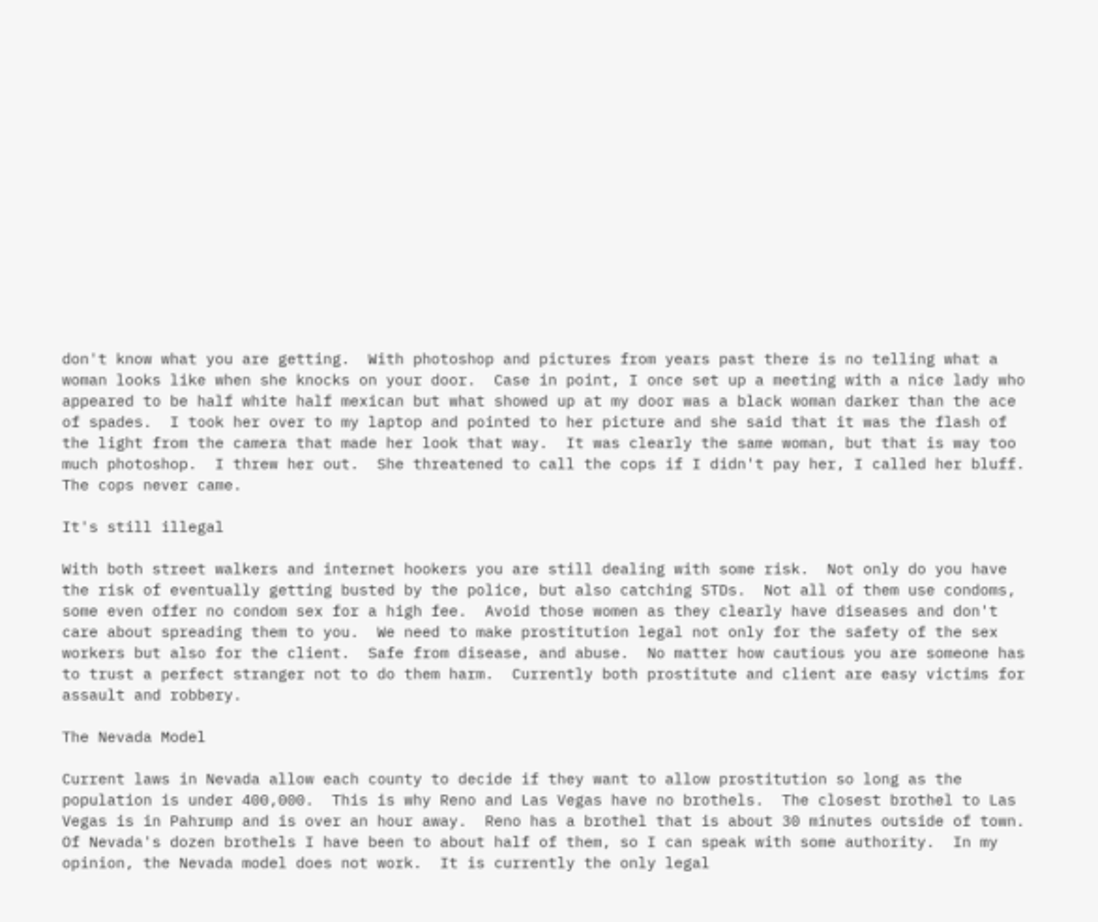don't know what you are getting.  With photoshop and pictures from years past there is no telling what a woman looks like when she knocks on your door.  Case in point, I once set up a meeting with a nice lady who appeared to be half white half mexican but what showed up at my door was a black woman darker than the ace of spades.  I took her over to my laptop and pointed to her picture and she said that it was the flash of the light from the camera that made her look that way.  It was clearly the same woman, but that is way too much photoshop.  I threw her out.  She threatened to call the cops if I didn't pay her, I called her bluff.  The cops never came.

It's still illegal

With both street walkers and internet hookers you are still dealing with some risk.  Not only do you have the risk of eventually getting busted by the police, but also catching STDs.  Not all of them use condoms, some even offer no condom sex for a high fee.  Avoid those women as they clearly have diseases and don't care about spreading them to you.  We need to make prostitution legal not only for the safety of the sex workers but also for the client.  Safe from disease, and abuse.  No matter how cautious you are someone has to trust a perfect stranger not to do them harm.  Currently both prostitute and client are easy victims for assault and robbery.

The Nevada Model

Current laws in Nevada allow each county to decide if they want to allow prostitution so long as the population is under 400,000.  This is why Reno and Las Vegas have no brothels.  The closest brothel to Las Vegas is in Pahrump and is over an hour away.  Reno has a brothel that is about 30 minutes outside of town. Of Nevada's dozen brothels I have been to about half of them, so I can speak with some authority.  In my opinion, the Nevada model does not work.  It is currently the only legal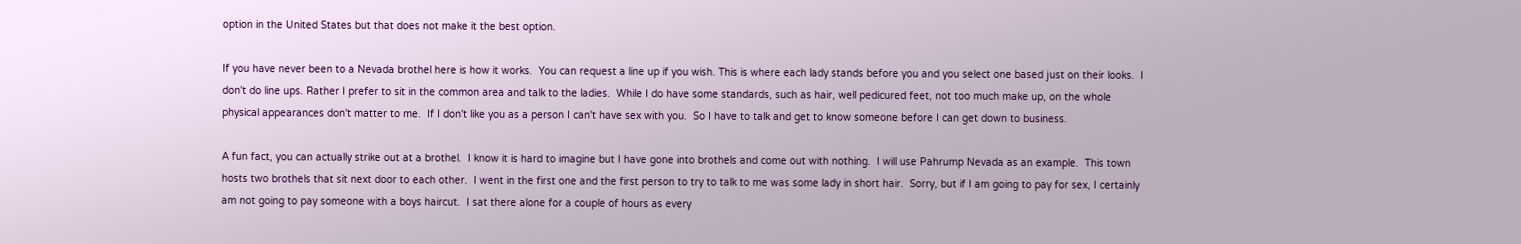option in the United States but that does not make it the best option.

If you have never been to a Nevada brothel here is how it works.  You can request a line up if you wish. This is where each lady stands before you and you select one based just on their looks.  I don't do line ups. Rather I prefer to sit in the common area and talk to the ladies.  While I do have some standards, such as hair, well pedicured feet, not too much make up, on the whole physical appearances don't matter to me.  If I don't like you as a person I can't have sex with you.  So I have to talk and get to know someone before I can get down to business.

A fun fact, you can actually strike out at a brothel.  I know it is hard to imagine but I have gone into brothels and come out with nothing.  I will use Pahrump Nevada as an example.  This town hosts two brothels that sit next door to each other.  I went in the first one and the first person to try to talk to me was some lady in short hair.  Sorry, but if I am going to pay for sex, I certainly am not going to pay someone with a boys haircut.  I sat there alone for a couple of hours as every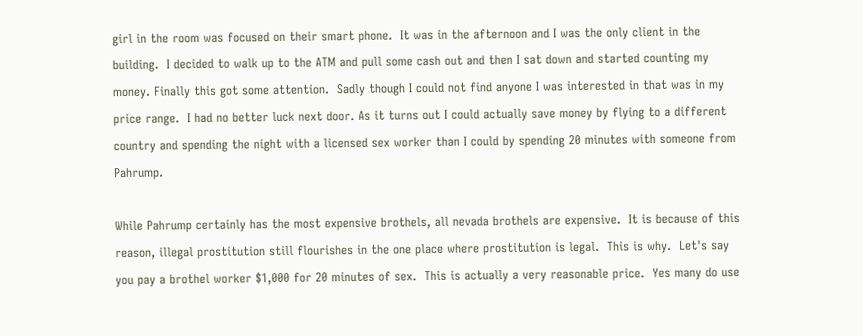girl in the room was focused on their smart phone.  It was in the afternoon and I was the only client in the building.  I decided to walk up to the ATM and pull some cash out and then I sat down and started counting my money. Finally this got some attention.  Sadly though I could not find anyone I was interested in that was in my price range.  I had no better luck next door. As it turns out I could actually save money by flying to a different country and spending the night with a licensed sex worker than I could by spending 20 minutes with someone from Pahrump.

While Pahrump certainly has the most expensive brothels, all nevada brothels are expensive.  It is because of this reason, illegal prostitution still flourishes in the one place where prostitution is legal.  This is why.  Let's say you pay a brothel worker $1,000 for 20 minutes of sex.  This is actually a very reasonable price.  Yes many do use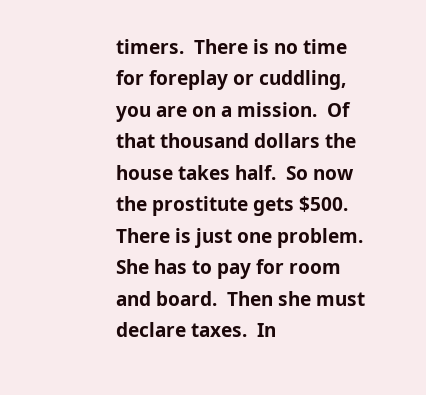timers.  There is no time for foreplay or cuddling, you are on a mission.  Of that thousand dollars the house takes half.  So now the prostitute gets $500.  There is just one problem.  She has to pay for room and board.  Then she must declare taxes.  In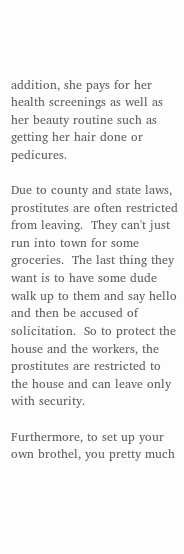addition, she pays for her health screenings as well as her beauty routine such as getting her hair done or pedicures.

Due to county and state laws, prostitutes are often restricted from leaving.  They can't just run into town for some groceries.  The last thing they want is to have some dude walk up to them and say hello and then be accused of solicitation.  So to protect the house and the workers, the prostitutes are restricted to the house and can leave only with security.

Furthermore, to set up your own brothel, you pretty much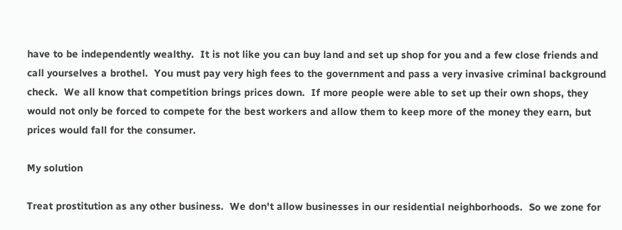have to be independently wealthy.  It is not like you can buy land and set up shop for you and a few close friends and call yourselves a brothel.  You must pay very high fees to the government and pass a very invasive criminal background check.  We all know that competition brings prices down.  If more people were able to set up their own shops, they would not only be forced to compete for the best workers and allow them to keep more of the money they earn, but prices would fall for the consumer.

My solution

Treat prostitution as any other business.  We don't allow businesses in our residential neighborhoods.  So we zone for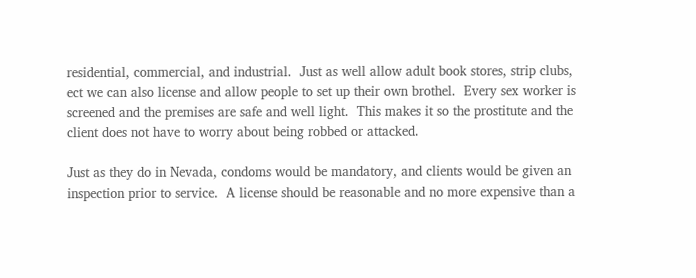residential, commercial, and industrial.  Just as well allow adult book stores, strip clubs, ect we can also license and allow people to set up their own brothel.  Every sex worker is screened and the premises are safe and well light.  This makes it so the prostitute and the client does not have to worry about being robbed or attacked.

Just as they do in Nevada, condoms would be mandatory, and clients would be given an inspection prior to service.  A license should be reasonable and no more expensive than a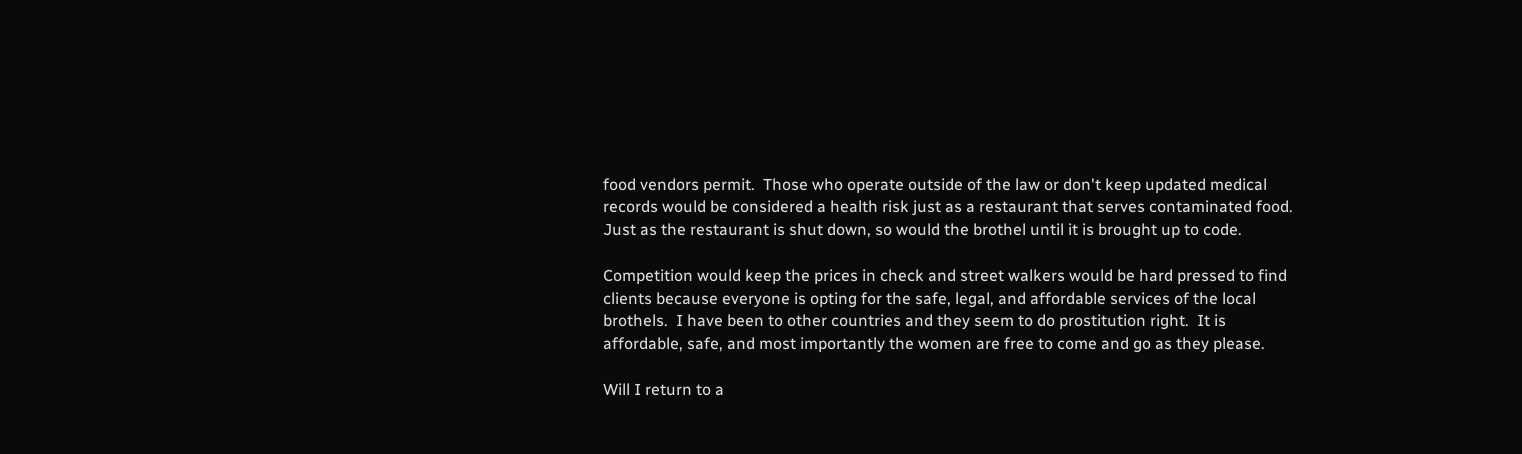food vendors permit.  Those who operate outside of the law or don't keep updated medical records would be considered a health risk just as a restaurant that serves contaminated food.  Just as the restaurant is shut down, so would the brothel until it is brought up to code.

Competition would keep the prices in check and street walkers would be hard pressed to find clients because everyone is opting for the safe, legal, and affordable services of the local brothels.  I have been to other countries and they seem to do prostitution right.  It is affordable, safe, and most importantly the women are free to come and go as they please.

Will I return to a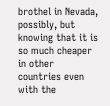brothel in Nevada, possibly, but knowing that it is so much cheaper in other countries even with the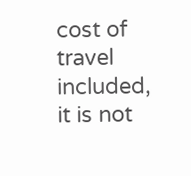cost of travel included, it is not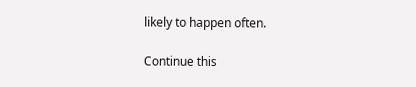likely to happen often.

Continue this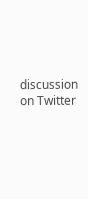discussion on Twitter